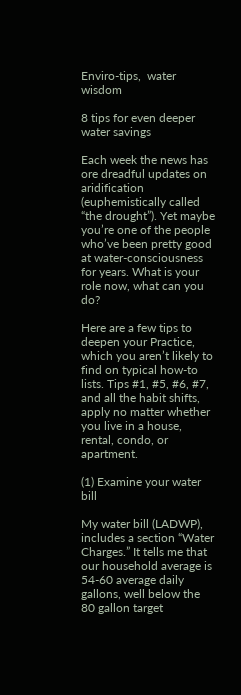Enviro-tips,  water wisdom

8 tips for even deeper water savings

Each week the news has ore dreadful updates on aridification (euphemistically called “the drought”). Yet maybe you’re one of the people who’ve been pretty good at water-consciousness for years. What is your role now, what can you do?

Here are a few tips to deepen your Practice, which you aren’t likely to find on typical how-to lists. Tips #1, #5, #6, #7, and all the habit shifts, apply no matter whether you live in a house, rental, condo, or apartment.

(1) Examine your water bill

My water bill (LADWP), includes a section “Water Charges.” It tells me that our household average is 54-60 average daily gallons, well below the 80 gallon target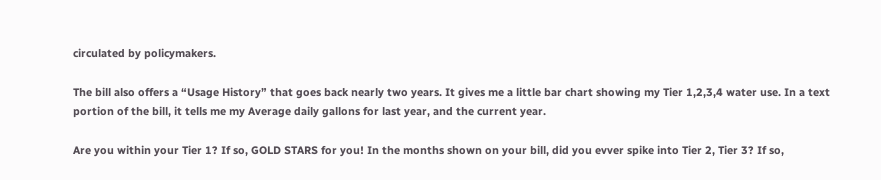circulated by policymakers.

The bill also offers a “Usage History” that goes back nearly two years. It gives me a little bar chart showing my Tier 1,2,3,4 water use. In a text portion of the bill, it tells me my Average daily gallons for last year, and the current year.

Are you within your Tier 1? If so, GOLD STARS for you! In the months shown on your bill, did you evver spike into Tier 2, Tier 3? If so,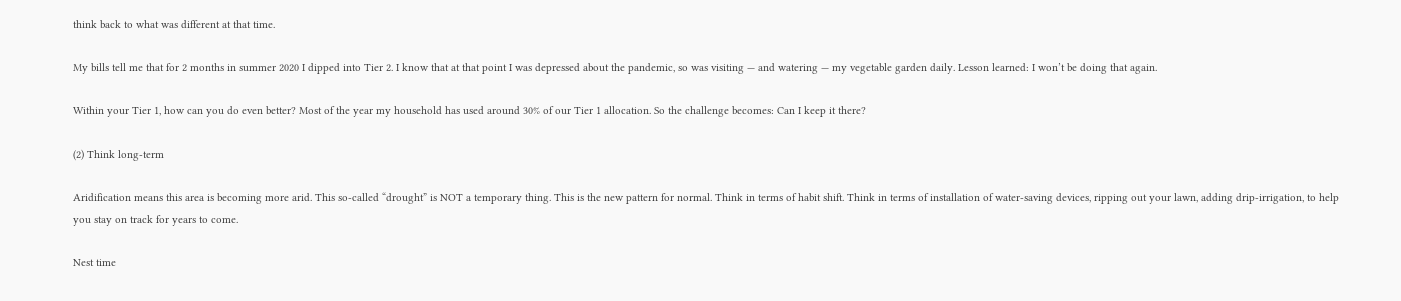think back to what was different at that time.

My bills tell me that for 2 months in summer 2020 I dipped into Tier 2. I know that at that point I was depressed about the pandemic, so was visiting — and watering — my vegetable garden daily. Lesson learned: I won’t be doing that again.

Within your Tier 1, how can you do even better? Most of the year my household has used around 30% of our Tier 1 allocation. So the challenge becomes: Can I keep it there?

(2) Think long-term

Aridification means this area is becoming more arid. This so-called “drought” is NOT a temporary thing. This is the new pattern for normal. Think in terms of habit shift. Think in terms of installation of water-saving devices, ripping out your lawn, adding drip-irrigation, to help you stay on track for years to come.

Nest time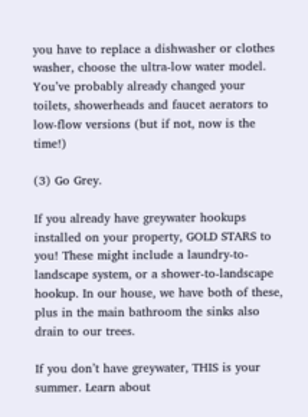you have to replace a dishwasher or clothes washer, choose the ultra-low water model. You’ve probably already changed your toilets, showerheads and faucet aerators to low-flow versions (but if not, now is the time!)

(3) Go Grey.

If you already have greywater hookups installed on your property, GOLD STARS to you! These might include a laundry-to-landscape system, or a shower-to-landscape hookup. In our house, we have both of these, plus in the main bathroom the sinks also drain to our trees.

If you don’t have greywater, THIS is your summer. Learn about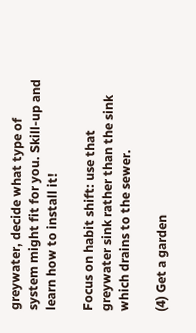greywater, decide what type of system might fit for you. Skill-up and learn how to install it!

Focus on habit shift: use that greywater sink rather than the sink which drains to the sewer.

(4) Get a garden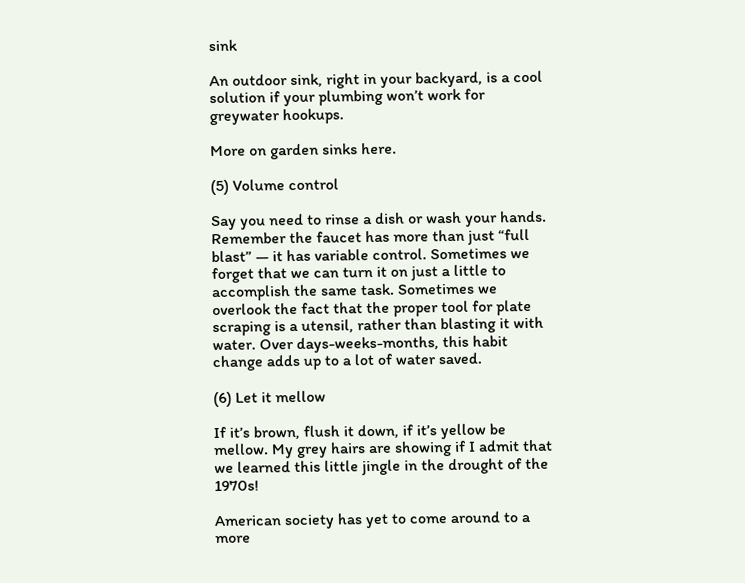sink

An outdoor sink, right in your backyard, is a cool solution if your plumbing won’t work for greywater hookups.

More on garden sinks here.

(5) Volume control

Say you need to rinse a dish or wash your hands. Remember the faucet has more than just “full blast” — it has variable control. Sometimes we forget that we can turn it on just a little to accomplish the same task. Sometimes we overlook the fact that the proper tool for plate scraping is a utensil, rather than blasting it with water. Over days-weeks-months, this habit change adds up to a lot of water saved.

(6) Let it mellow

If it’s brown, flush it down, if it’s yellow be mellow. My grey hairs are showing if I admit that we learned this little jingle in the drought of the 1970s!

American society has yet to come around to a more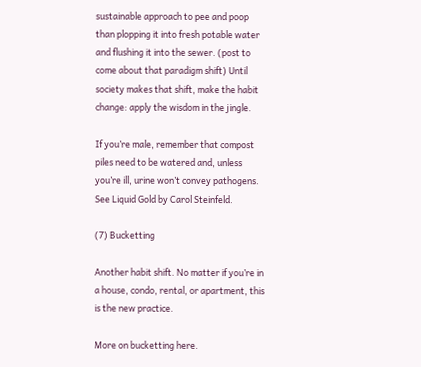sustainable approach to pee and poop than plopping it into fresh potable water and flushing it into the sewer. (post to come about that paradigm shift) Until society makes that shift, make the habit change: apply the wisdom in the jingle.

If you’re male, remember that compost piles need to be watered and, unless you’re ill, urine won’t convey pathogens. See Liquid Gold by Carol Steinfeld.

(7) Bucketting

Another habit shift. No matter if you’re in a house, condo, rental, or apartment, this is the new practice.

More on bucketting here.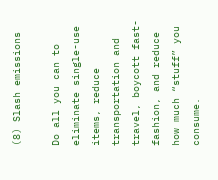(8) Slash emissions

Do all you can to eliminate single-use items, reduce transportation and travel, boycott fast-fashion, and reduce how much “stuff” you consume.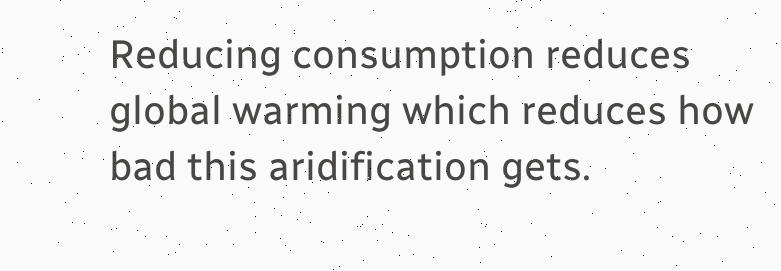Reducing consumption reduces global warming which reduces how bad this aridification gets.